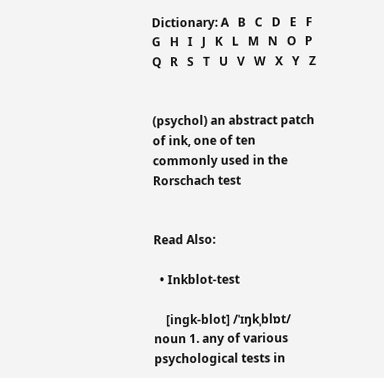Dictionary: A   B   C   D   E   F   G   H   I   J   K   L   M   N   O   P   Q   R   S   T   U   V   W   X   Y   Z


(psychol) an abstract patch of ink, one of ten commonly used in the Rorschach test


Read Also:

  • Inkblot-test

    [ingk-blot] /ˈɪŋkˌblɒt/ noun 1. any of various psychological tests in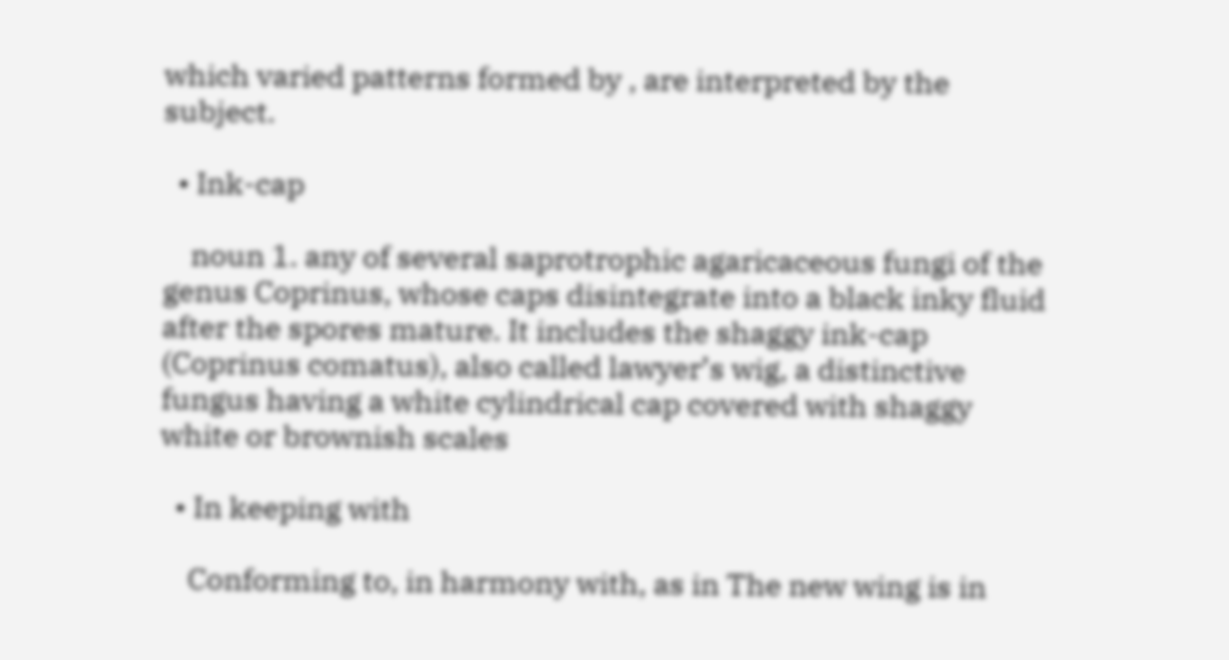which varied patterns formed by , are interpreted by the subject.

  • Ink-cap

    noun 1. any of several saprotrophic agaricaceous fungi of the genus Coprinus, whose caps disintegrate into a black inky fluid after the spores mature. It includes the shaggy ink-cap (Coprinus comatus), also called lawyer’s wig, a distinctive fungus having a white cylindrical cap covered with shaggy white or brownish scales

  • In keeping with

    Conforming to, in harmony with, as in The new wing is in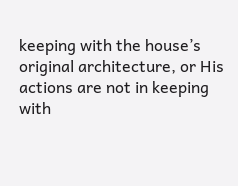keeping with the house’s original architecture, or His actions are not in keeping with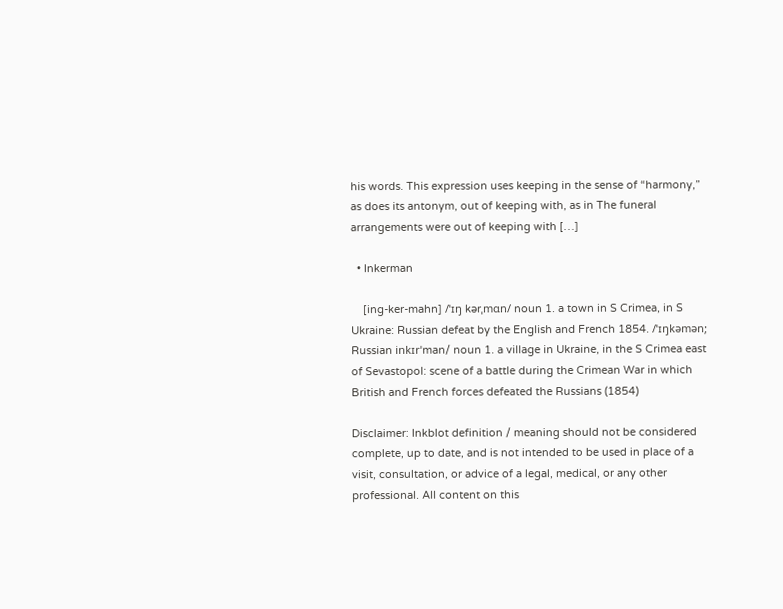his words. This expression uses keeping in the sense of “harmony,” as does its antonym, out of keeping with, as in The funeral arrangements were out of keeping with […]

  • Inkerman

    [ing-ker-mahn] /ˈɪŋ kərˌmɑn/ noun 1. a town in S Crimea, in S Ukraine: Russian defeat by the English and French 1854. /ˈɪŋkəmən; Russian inkɪrˈman/ noun 1. a village in Ukraine, in the S Crimea east of Sevastopol: scene of a battle during the Crimean War in which British and French forces defeated the Russians (1854)

Disclaimer: Inkblot definition / meaning should not be considered complete, up to date, and is not intended to be used in place of a visit, consultation, or advice of a legal, medical, or any other professional. All content on this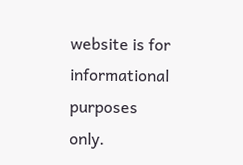website is for informational purposes only.